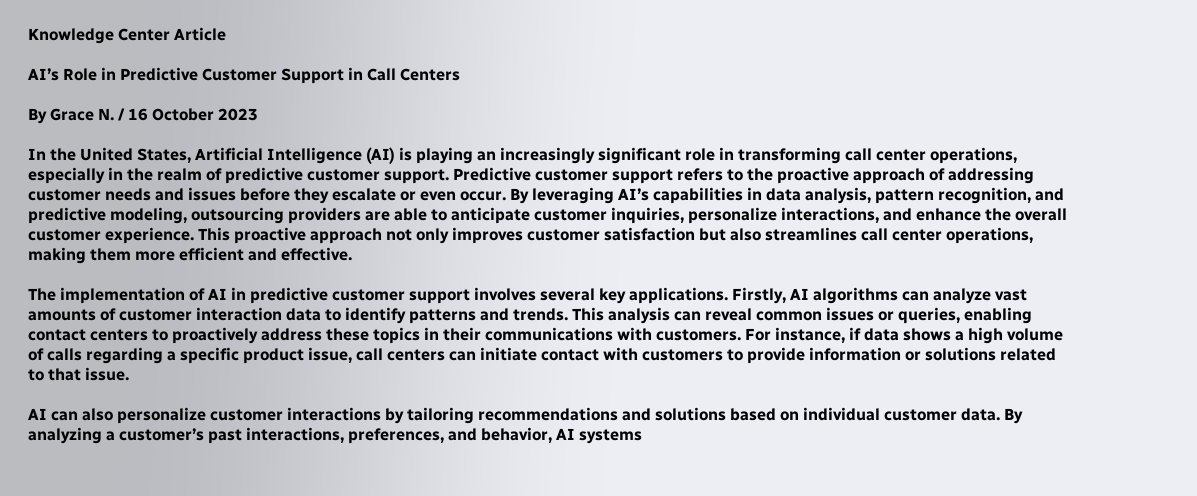Knowledge Center Article

AI’s Role in Predictive Customer Support in Call Centers

By Grace N. / 16 October 2023

In the United States, Artificial Intelligence (AI) is playing an increasingly significant role in transforming call center operations, especially in the realm of predictive customer support. Predictive customer support refers to the proactive approach of addressing customer needs and issues before they escalate or even occur. By leveraging AI’s capabilities in data analysis, pattern recognition, and predictive modeling, outsourcing providers are able to anticipate customer inquiries, personalize interactions, and enhance the overall customer experience. This proactive approach not only improves customer satisfaction but also streamlines call center operations, making them more efficient and effective.

The implementation of AI in predictive customer support involves several key applications. Firstly, AI algorithms can analyze vast amounts of customer interaction data to identify patterns and trends. This analysis can reveal common issues or queries, enabling contact centers to proactively address these topics in their communications with customers. For instance, if data shows a high volume of calls regarding a specific product issue, call centers can initiate contact with customers to provide information or solutions related to that issue.

AI can also personalize customer interactions by tailoring recommendations and solutions based on individual customer data. By analyzing a customer’s past interactions, preferences, and behavior, AI systems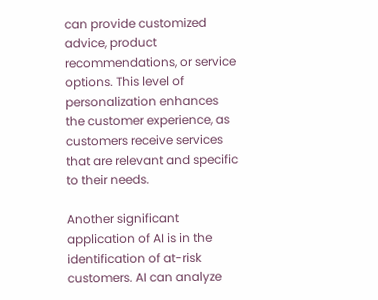can provide customized advice, product recommendations, or service options. This level of personalization enhances the customer experience, as customers receive services that are relevant and specific to their needs.

Another significant application of AI is in the identification of at-risk customers. AI can analyze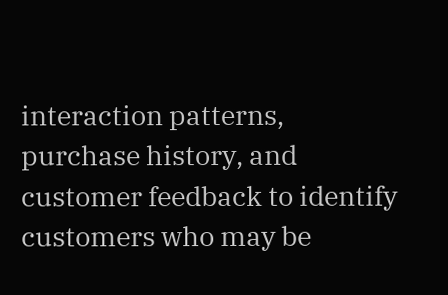interaction patterns, purchase history, and customer feedback to identify customers who may be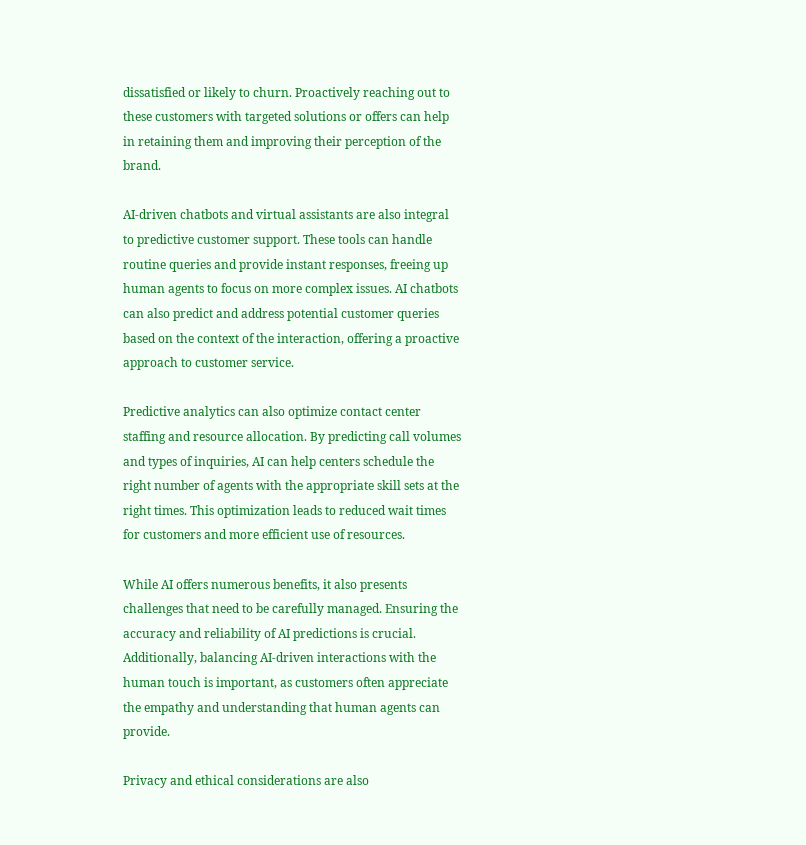dissatisfied or likely to churn. Proactively reaching out to these customers with targeted solutions or offers can help in retaining them and improving their perception of the brand.

AI-driven chatbots and virtual assistants are also integral to predictive customer support. These tools can handle routine queries and provide instant responses, freeing up human agents to focus on more complex issues. AI chatbots can also predict and address potential customer queries based on the context of the interaction, offering a proactive approach to customer service.

Predictive analytics can also optimize contact center staffing and resource allocation. By predicting call volumes and types of inquiries, AI can help centers schedule the right number of agents with the appropriate skill sets at the right times. This optimization leads to reduced wait times for customers and more efficient use of resources.

While AI offers numerous benefits, it also presents challenges that need to be carefully managed. Ensuring the accuracy and reliability of AI predictions is crucial. Additionally, balancing AI-driven interactions with the human touch is important, as customers often appreciate the empathy and understanding that human agents can provide.

Privacy and ethical considerations are also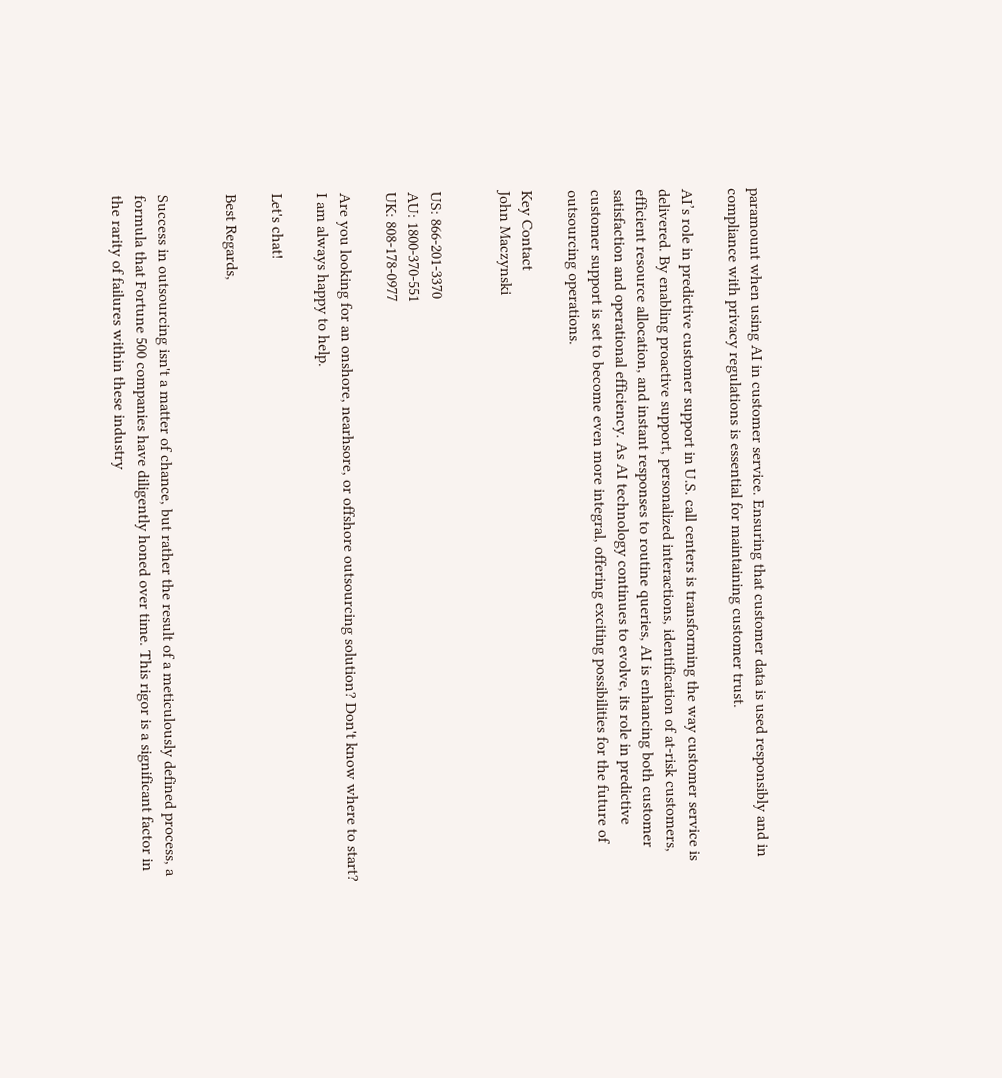paramount when using AI in customer service. Ensuring that customer data is used responsibly and in compliance with privacy regulations is essential for maintaining customer trust.

AI’s role in predictive customer support in U.S. call centers is transforming the way customer service is delivered. By enabling proactive support, personalized interactions, identification of at-risk customers, efficient resource allocation, and instant responses to routine queries, AI is enhancing both customer satisfaction and operational efficiency. As AI technology continues to evolve, its role in predictive customer support is set to become even more integral, offering exciting possibilities for the future of outsourcing operations.

Key Contact
John Maczynski


US: 866-201-3370
AU: 1800-370-551
UK: 808-178-0977

Are you looking for an onshore, nearhsore, or offshore outsourcing solution? Don't know where to start? I am always happy to help.

Let's chat!

Best Regards,


Success in outsourcing isn't a matter of chance, but rather the result of a meticulously defined process, a formula that Fortune 500 companies have diligently honed over time. This rigor is a significant factor in the rarity of failures within these industry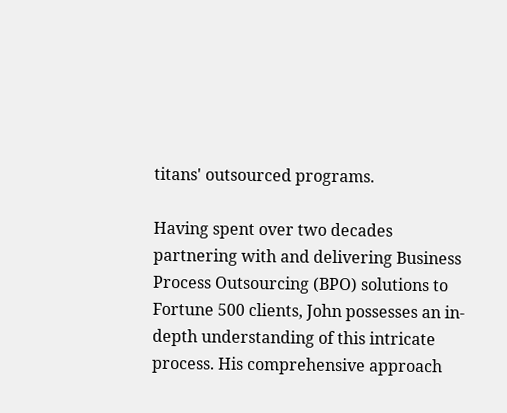titans' outsourced programs.

Having spent over two decades partnering with and delivering Business Process Outsourcing (BPO) solutions to Fortune 500 clients, John possesses an in-depth understanding of this intricate process. His comprehensive approach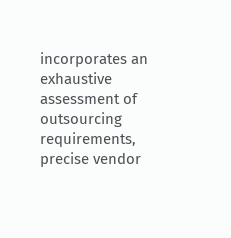incorporates an exhaustive assessment of outsourcing requirements, precise vendor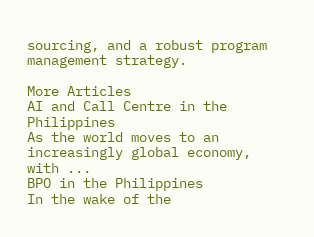sourcing, and a robust program management strategy.

More Articles
AI and Call Centre in the Philippines
As the world moves to an increasingly global economy, with ...
BPO in the Philippines
In the wake of the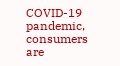COVID-19 pandemic, consumers are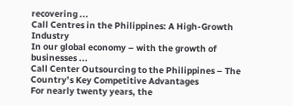recovering ...
Call Centres in the Philippines: A High-Growth Industry
In our global economy – with the growth of businesses ...
Call Center Outsourcing to the Philippines – The Country’s Key Competitive Advantages
For nearly twenty years, the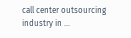call center outsourcing industry in ...